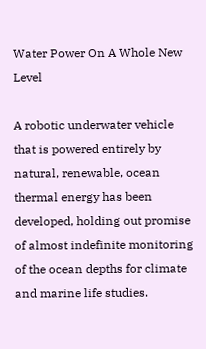Water Power On A Whole New Level

A robotic underwater vehicle that is powered entirely by natural, renewable, ocean thermal energy has been developed, holding out promise of almost indefinite monitoring of the ocean depths for climate and marine life studies.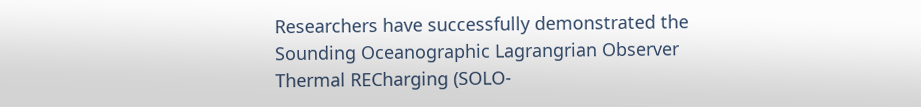Researchers have successfully demonstrated the Sounding Oceanographic Lagrangrian Observer Thermal RECharging (SOLO-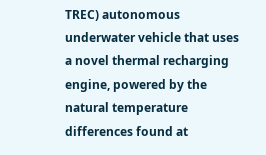TREC) autonomous underwater vehicle that uses a novel thermal recharging engine, powered by the natural temperature differences found at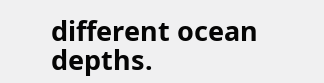different ocean depths.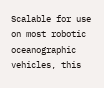Scalable for use on most robotic oceanographic vehicles, this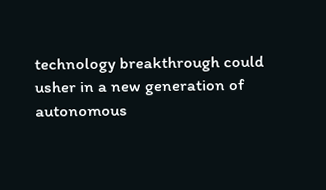technology breakthrough could usher in a new generation of autonomous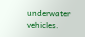underwater vehicles.